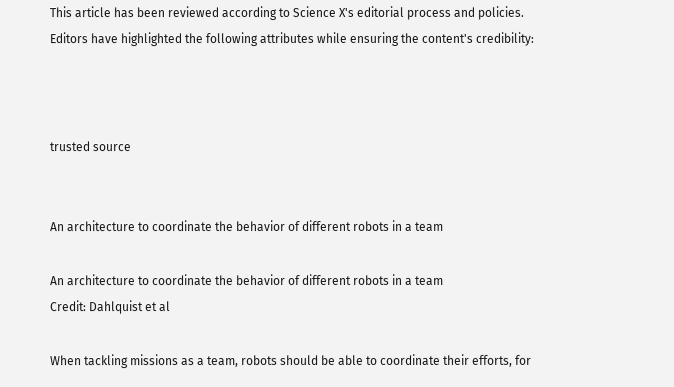This article has been reviewed according to Science X's editorial process and policies. Editors have highlighted the following attributes while ensuring the content's credibility:



trusted source


An architecture to coordinate the behavior of different robots in a team

An architecture to coordinate the behavior of different robots in a team
Credit: Dahlquist et al

When tackling missions as a team, robots should be able to coordinate their efforts, for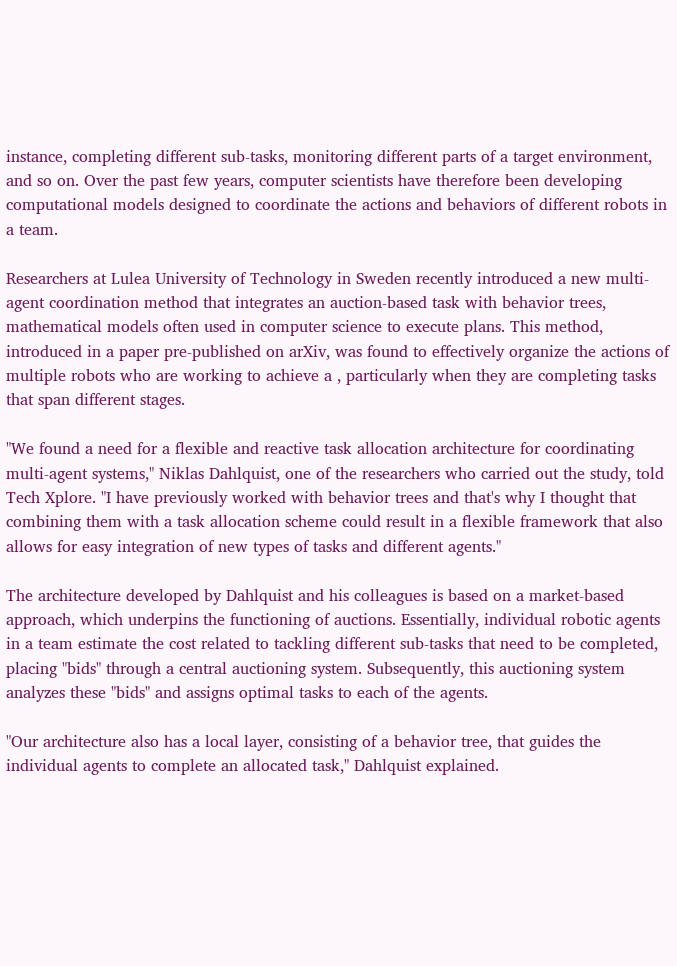instance, completing different sub-tasks, monitoring different parts of a target environment, and so on. Over the past few years, computer scientists have therefore been developing computational models designed to coordinate the actions and behaviors of different robots in a team.

Researchers at Lulea University of Technology in Sweden recently introduced a new multi-agent coordination method that integrates an auction-based task with behavior trees, mathematical models often used in computer science to execute plans. This method, introduced in a paper pre-published on arXiv, was found to effectively organize the actions of multiple robots who are working to achieve a , particularly when they are completing tasks that span different stages.

"We found a need for a flexible and reactive task allocation architecture for coordinating multi-agent systems," Niklas Dahlquist, one of the researchers who carried out the study, told Tech Xplore. "I have previously worked with behavior trees and that's why I thought that combining them with a task allocation scheme could result in a flexible framework that also allows for easy integration of new types of tasks and different agents."

The architecture developed by Dahlquist and his colleagues is based on a market-based approach, which underpins the functioning of auctions. Essentially, individual robotic agents in a team estimate the cost related to tackling different sub-tasks that need to be completed, placing "bids" through a central auctioning system. Subsequently, this auctioning system analyzes these "bids" and assigns optimal tasks to each of the agents.

"Our architecture also has a local layer, consisting of a behavior tree, that guides the individual agents to complete an allocated task," Dahlquist explained.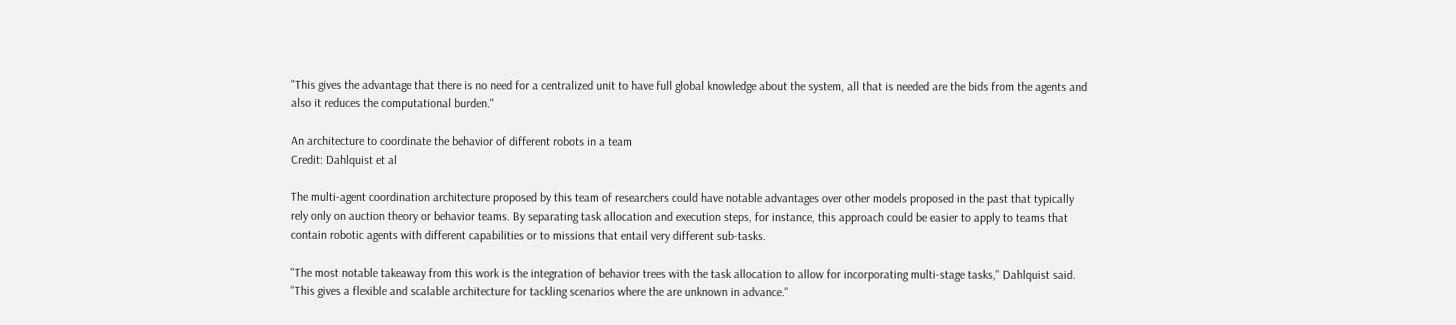"This gives the advantage that there is no need for a centralized unit to have full global knowledge about the system, all that is needed are the bids from the agents and also it reduces the computational burden."

An architecture to coordinate the behavior of different robots in a team
Credit: Dahlquist et al

The multi-agent coordination architecture proposed by this team of researchers could have notable advantages over other models proposed in the past that typically rely only on auction theory or behavior teams. By separating task allocation and execution steps, for instance, this approach could be easier to apply to teams that contain robotic agents with different capabilities or to missions that entail very different sub-tasks.

"The most notable takeaway from this work is the integration of behavior trees with the task allocation to allow for incorporating multi-stage tasks," Dahlquist said. "This gives a flexible and scalable architecture for tackling scenarios where the are unknown in advance."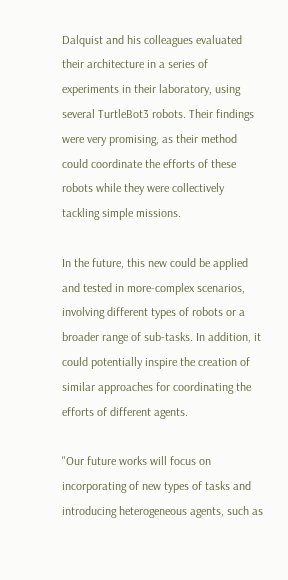Dalquist and his colleagues evaluated their architecture in a series of experiments in their laboratory, using several TurtleBot3 robots. Their findings were very promising, as their method could coordinate the efforts of these robots while they were collectively tackling simple missions.

In the future, this new could be applied and tested in more-complex scenarios, involving different types of robots or a broader range of sub-tasks. In addition, it could potentially inspire the creation of similar approaches for coordinating the efforts of different agents.

"Our future works will focus on incorporating of new types of tasks and introducing heterogeneous agents, such as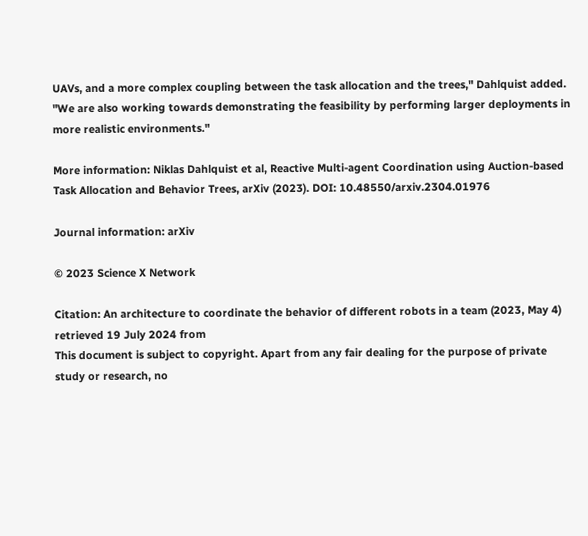UAVs, and a more complex coupling between the task allocation and the trees," Dahlquist added. "We are also working towards demonstrating the feasibility by performing larger deployments in more realistic environments."

More information: Niklas Dahlquist et al, Reactive Multi-agent Coordination using Auction-based Task Allocation and Behavior Trees, arXiv (2023). DOI: 10.48550/arxiv.2304.01976

Journal information: arXiv

© 2023 Science X Network

Citation: An architecture to coordinate the behavior of different robots in a team (2023, May 4) retrieved 19 July 2024 from
This document is subject to copyright. Apart from any fair dealing for the purpose of private study or research, no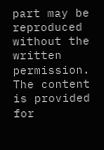part may be reproduced without the written permission. The content is provided for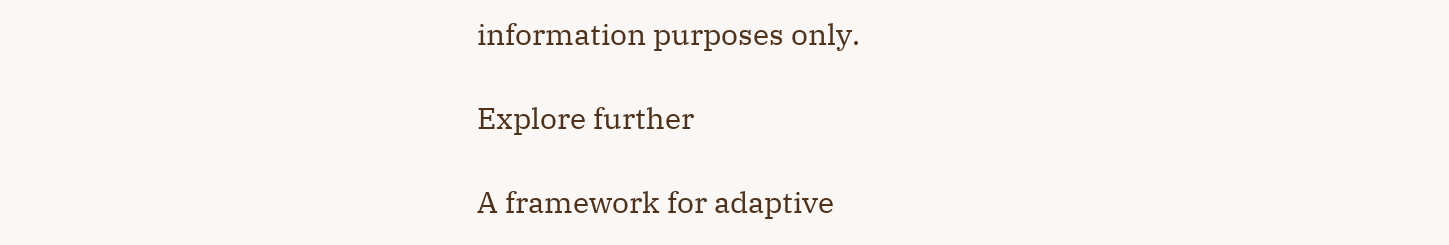information purposes only.

Explore further

A framework for adaptive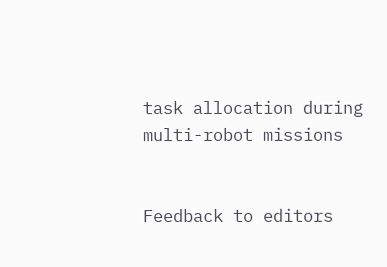task allocation during multi-robot missions


Feedback to editors